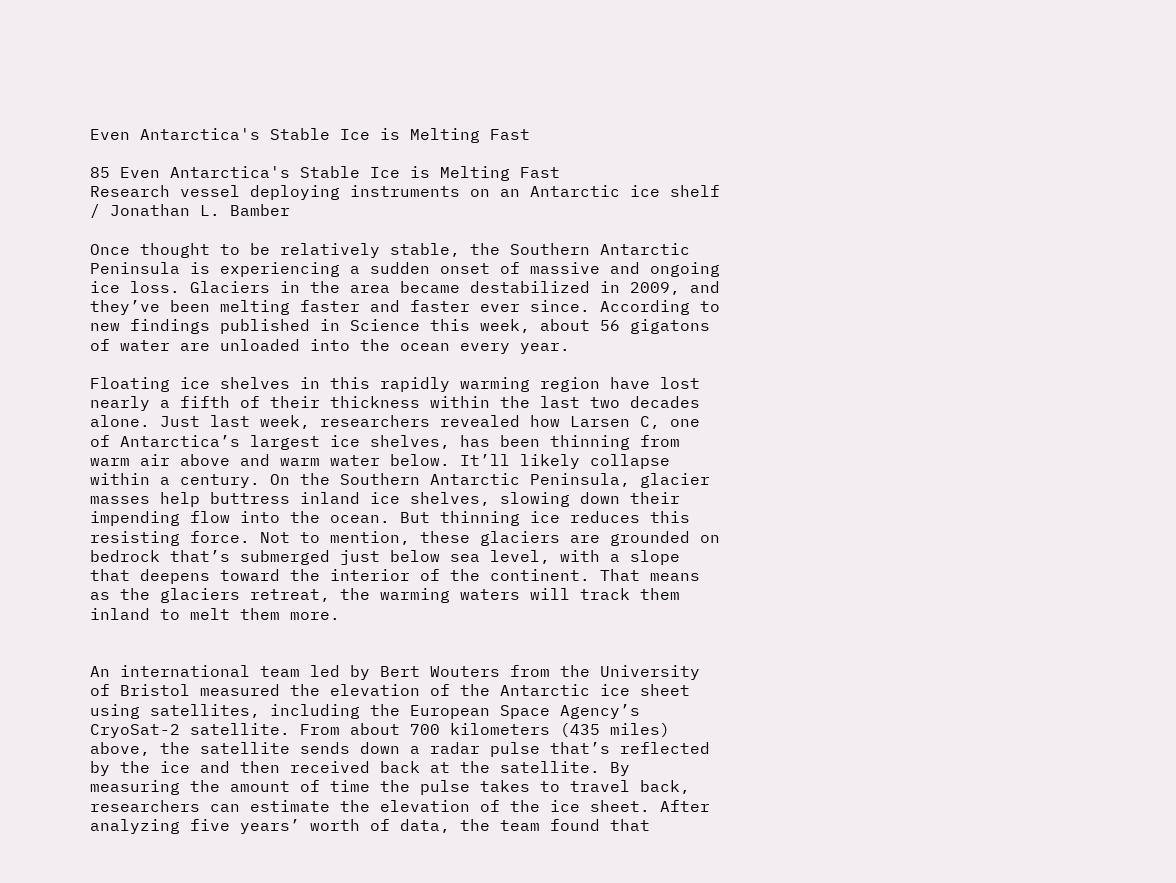Even Antarctica's Stable Ice is Melting Fast

85 Even Antarctica's Stable Ice is Melting Fast
Research vessel deploying instruments on an Antarctic ice shelf / Jonathan L. Bamber

Once thought to be relatively stable, the Southern Antarctic Peninsula is experiencing a sudden onset of massive and ongoing ice loss. Glaciers in the area became destabilized in 2009, and they’ve been melting faster and faster ever since. According to new findings published in Science this week, about 56 gigatons of water are unloaded into the ocean every year.

Floating ice shelves in this rapidly warming region have lost nearly a fifth of their thickness within the last two decades alone. Just last week, researchers revealed how Larsen C, one of Antarctica’s largest ice shelves, has been thinning from warm air above and warm water below. It’ll likely collapse within a century. On the Southern Antarctic Peninsula, glacier masses help buttress inland ice shelves, slowing down their impending flow into the ocean. But thinning ice reduces this resisting force. Not to mention, these glaciers are grounded on bedrock that’s submerged just below sea level, with a slope that deepens toward the interior of the continent. That means as the glaciers retreat, the warming waters will track them inland to melt them more.


An international team led by Bert Wouters from the University of Bristol measured the elevation of the Antarctic ice sheet using satellites, including the European Space Agency’s CryoSat-2 satellite. From about 700 kilometers (435 miles) above, the satellite sends down a radar pulse that’s reflected by the ice and then received back at the satellite. By measuring the amount of time the pulse takes to travel back, researchers can estimate the elevation of the ice sheet. After analyzing five years’ worth of data, the team found that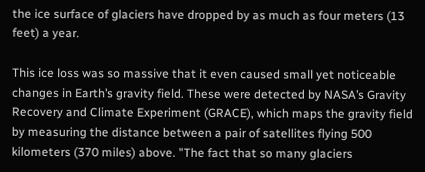the ice surface of glaciers have dropped by as much as four meters (13 feet) a year.

This ice loss was so massive that it even caused small yet noticeable changes in Earth’s gravity field. These were detected by NASA’s Gravity Recovery and Climate Experiment (GRACE), which maps the gravity field by measuring the distance between a pair of satellites flying 500 kilometers (370 miles) above. "The fact that so many glaciers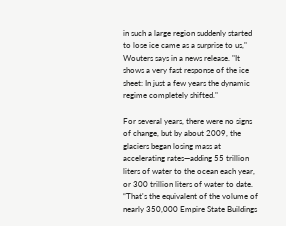in such a large region suddenly started to lose ice came as a surprise to us," Wouters says in a news release. "It shows a very fast response of the ice sheet: In just a few years the dynamic regime completely shifted."

For several years, there were no signs of change, but by about 2009, the glaciers began losing mass at accelerating rates—adding 55 trillion liters of water to the ocean each year, or 300 trillion liters of water to date. “That's the equivalent of the volume of nearly 350,000 Empire State Buildings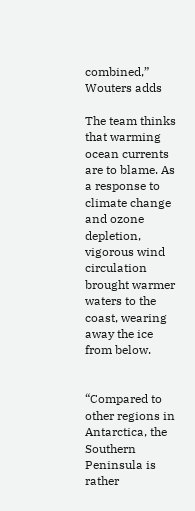combined,” Wouters adds

The team thinks that warming ocean currents are to blame. As a response to climate change and ozone depletion, vigorous wind circulation brought warmer waters to the coast, wearing away the ice from below.


“Compared to other regions in Antarctica, the Southern Peninsula is rather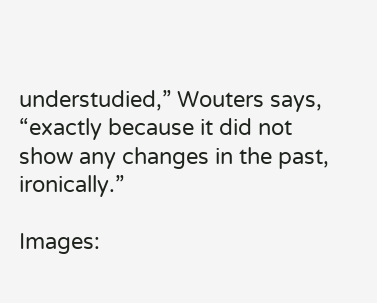understudied,” Wouters says, “exactly because it did not show any changes in the past, ironically.”

Images: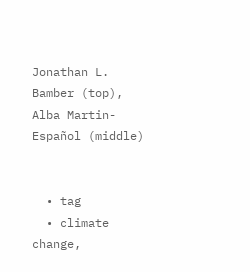Jonathan L. Bamber (top), Alba Martin-Español (middle)


  • tag
  • climate change,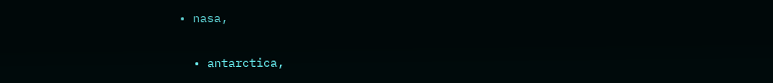• nasa,

  • antarctica,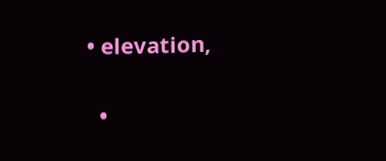• elevation,

  •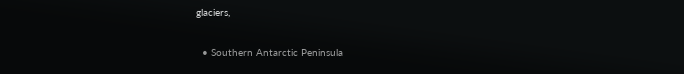glaciers,

  • Southern Antarctic Peninsula